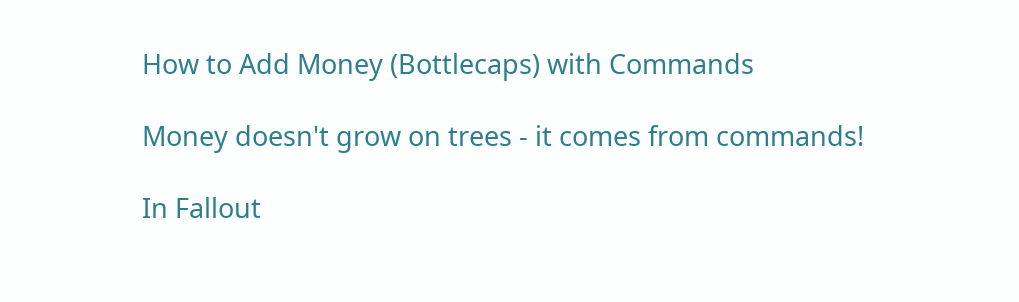How to Add Money (Bottlecaps) with Commands

Money doesn't grow on trees - it comes from commands!

In Fallout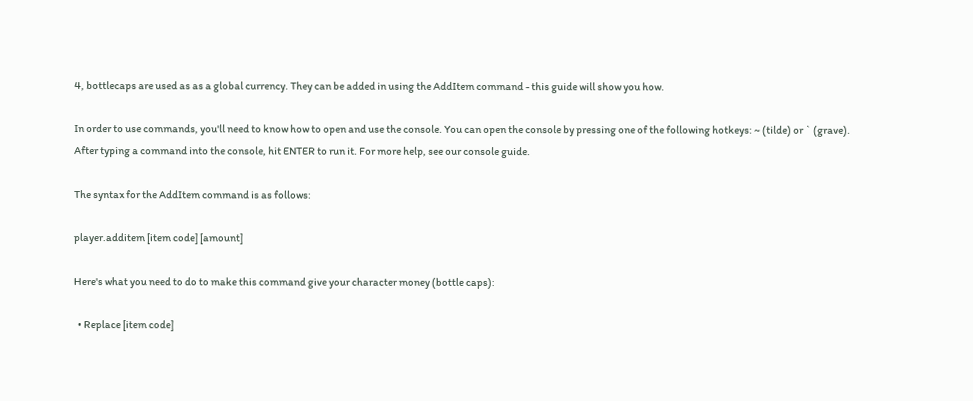4, bottlecaps are used as as a global currency. They can be added in using the AddItem command - this guide will show you how.

In order to use commands, you'll need to know how to open and use the console. You can open the console by pressing one of the following hotkeys: ~ (tilde) or ` (grave). After typing a command into the console, hit ENTER to run it. For more help, see our console guide.

The syntax for the AddItem command is as follows:

player.additem [item code] [amount]

Here's what you need to do to make this command give your character money (bottle caps):

  • Replace [item code]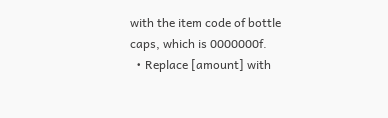with the item code of bottle caps, which is 0000000f.
  • Replace [amount] with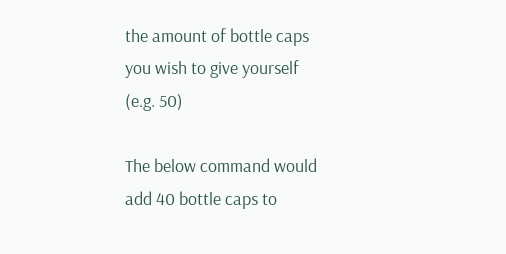the amount of bottle caps you wish to give yourself (e.g. 50)

The below command would add 40 bottle caps to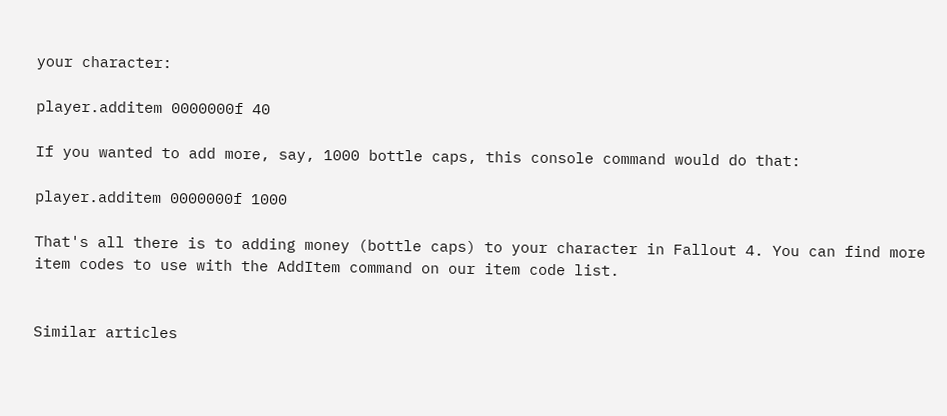your character:

player.additem 0000000f 40

If you wanted to add more, say, 1000 bottle caps, this console command would do that:

player.additem 0000000f 1000

That's all there is to adding money (bottle caps) to your character in Fallout 4. You can find more item codes to use with the AddItem command on our item code list.


Similar articles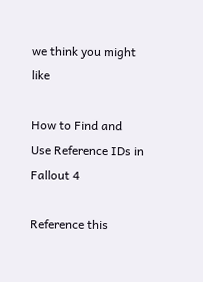we think you might like

How to Find and Use Reference IDs in Fallout 4

Reference this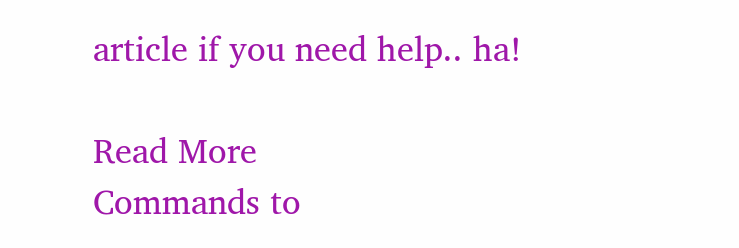article if you need help.. ha!

Read More
Commands to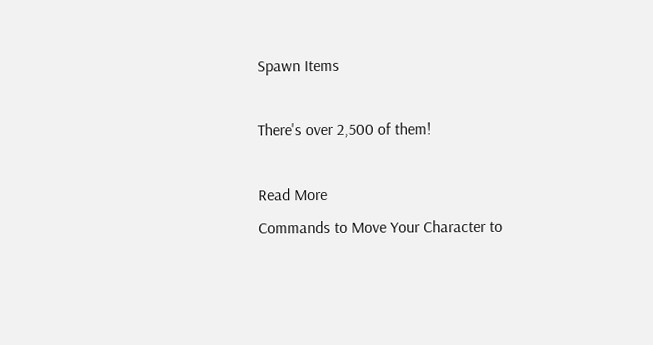Spawn Items

There's over 2,500 of them!

Read More
Commands to Move Your Character to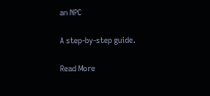an NPC

A step-by-step guide.

Read More